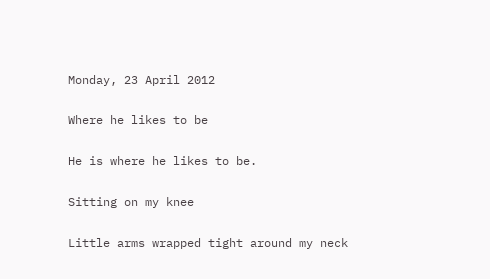Monday, 23 April 2012

Where he likes to be

He is where he likes to be.

Sitting on my knee

Little arms wrapped tight around my neck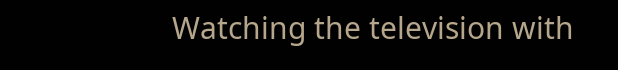Watching the television with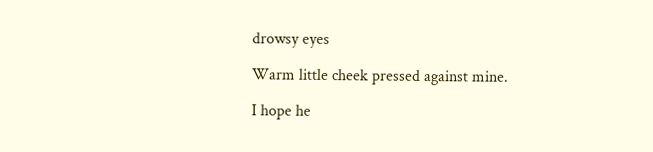drowsy eyes

Warm little cheek pressed against mine.

I hope he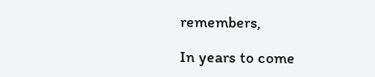remembers,

In years to come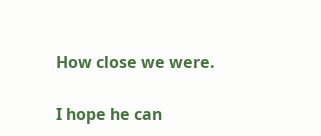How close we were.

I hope he can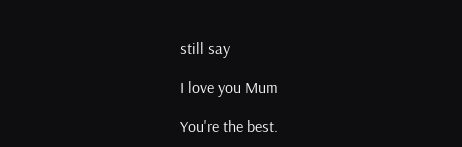still say

I love you Mum

You're the best.